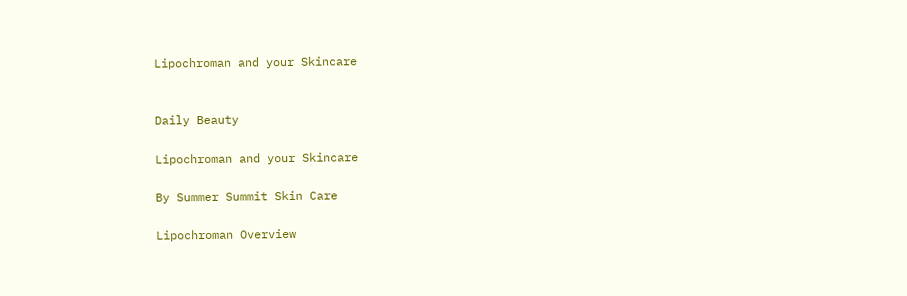Lipochroman and your Skincare


Daily Beauty

Lipochroman and your Skincare

By Summer Summit Skin Care

Lipochroman Overview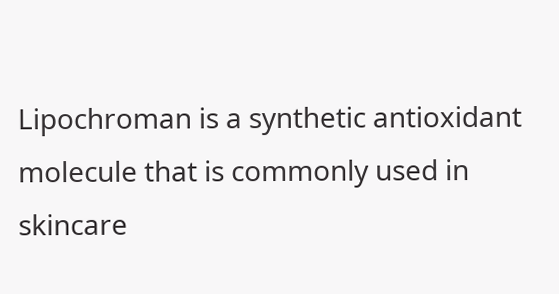Lipochroman is a synthetic antioxidant molecule that is commonly used in skincare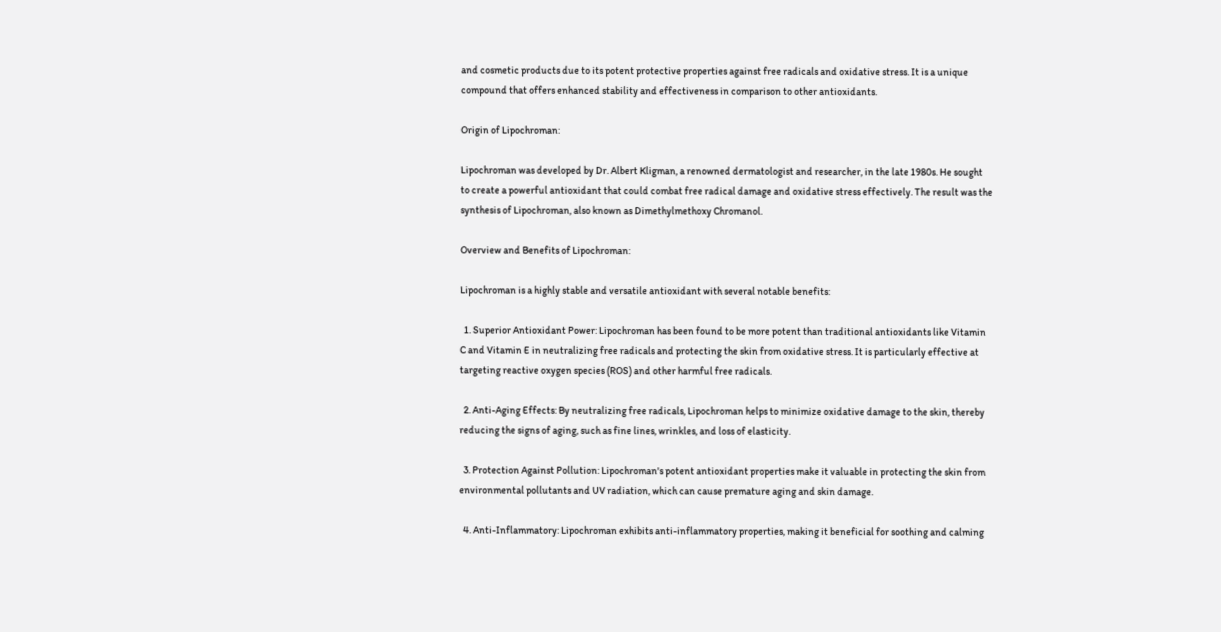and cosmetic products due to its potent protective properties against free radicals and oxidative stress. It is a unique compound that offers enhanced stability and effectiveness in comparison to other antioxidants.

Origin of Lipochroman:

Lipochroman was developed by Dr. Albert Kligman, a renowned dermatologist and researcher, in the late 1980s. He sought to create a powerful antioxidant that could combat free radical damage and oxidative stress effectively. The result was the synthesis of Lipochroman, also known as Dimethylmethoxy Chromanol.

Overview and Benefits of Lipochroman:

Lipochroman is a highly stable and versatile antioxidant with several notable benefits:

  1. Superior Antioxidant Power: Lipochroman has been found to be more potent than traditional antioxidants like Vitamin C and Vitamin E in neutralizing free radicals and protecting the skin from oxidative stress. It is particularly effective at targeting reactive oxygen species (ROS) and other harmful free radicals.

  2. Anti-Aging Effects: By neutralizing free radicals, Lipochroman helps to minimize oxidative damage to the skin, thereby reducing the signs of aging, such as fine lines, wrinkles, and loss of elasticity.

  3. Protection Against Pollution: Lipochroman's potent antioxidant properties make it valuable in protecting the skin from environmental pollutants and UV radiation, which can cause premature aging and skin damage.

  4. Anti-Inflammatory: Lipochroman exhibits anti-inflammatory properties, making it beneficial for soothing and calming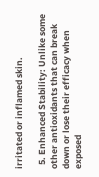irritated or inflamed skin.

  5. Enhanced Stability: Unlike some other antioxidants that can break down or lose their efficacy when exposed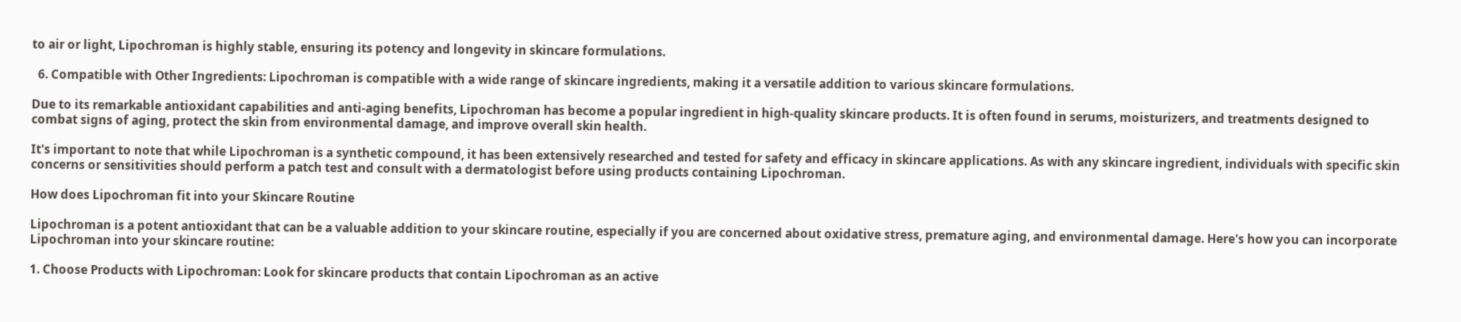to air or light, Lipochroman is highly stable, ensuring its potency and longevity in skincare formulations.

  6. Compatible with Other Ingredients: Lipochroman is compatible with a wide range of skincare ingredients, making it a versatile addition to various skincare formulations.

Due to its remarkable antioxidant capabilities and anti-aging benefits, Lipochroman has become a popular ingredient in high-quality skincare products. It is often found in serums, moisturizers, and treatments designed to combat signs of aging, protect the skin from environmental damage, and improve overall skin health.

It's important to note that while Lipochroman is a synthetic compound, it has been extensively researched and tested for safety and efficacy in skincare applications. As with any skincare ingredient, individuals with specific skin concerns or sensitivities should perform a patch test and consult with a dermatologist before using products containing Lipochroman.

How does Lipochroman fit into your Skincare Routine

Lipochroman is a potent antioxidant that can be a valuable addition to your skincare routine, especially if you are concerned about oxidative stress, premature aging, and environmental damage. Here's how you can incorporate Lipochroman into your skincare routine:

1. Choose Products with Lipochroman: Look for skincare products that contain Lipochroman as an active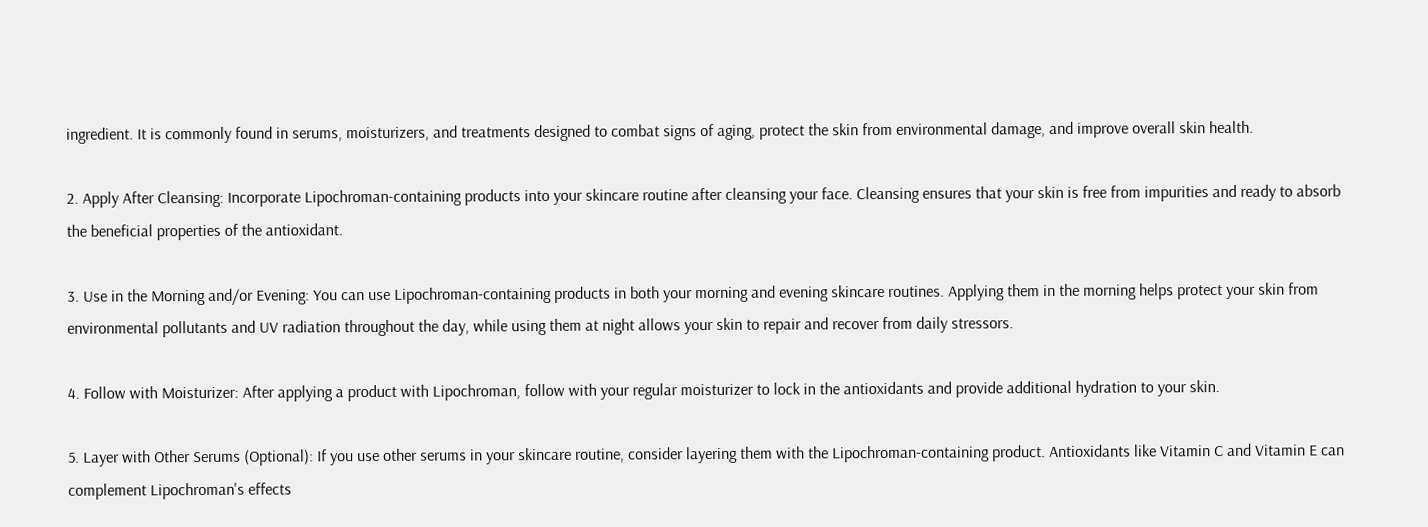ingredient. It is commonly found in serums, moisturizers, and treatments designed to combat signs of aging, protect the skin from environmental damage, and improve overall skin health.

2. Apply After Cleansing: Incorporate Lipochroman-containing products into your skincare routine after cleansing your face. Cleansing ensures that your skin is free from impurities and ready to absorb the beneficial properties of the antioxidant.

3. Use in the Morning and/or Evening: You can use Lipochroman-containing products in both your morning and evening skincare routines. Applying them in the morning helps protect your skin from environmental pollutants and UV radiation throughout the day, while using them at night allows your skin to repair and recover from daily stressors.

4. Follow with Moisturizer: After applying a product with Lipochroman, follow with your regular moisturizer to lock in the antioxidants and provide additional hydration to your skin.

5. Layer with Other Serums (Optional): If you use other serums in your skincare routine, consider layering them with the Lipochroman-containing product. Antioxidants like Vitamin C and Vitamin E can complement Lipochroman's effects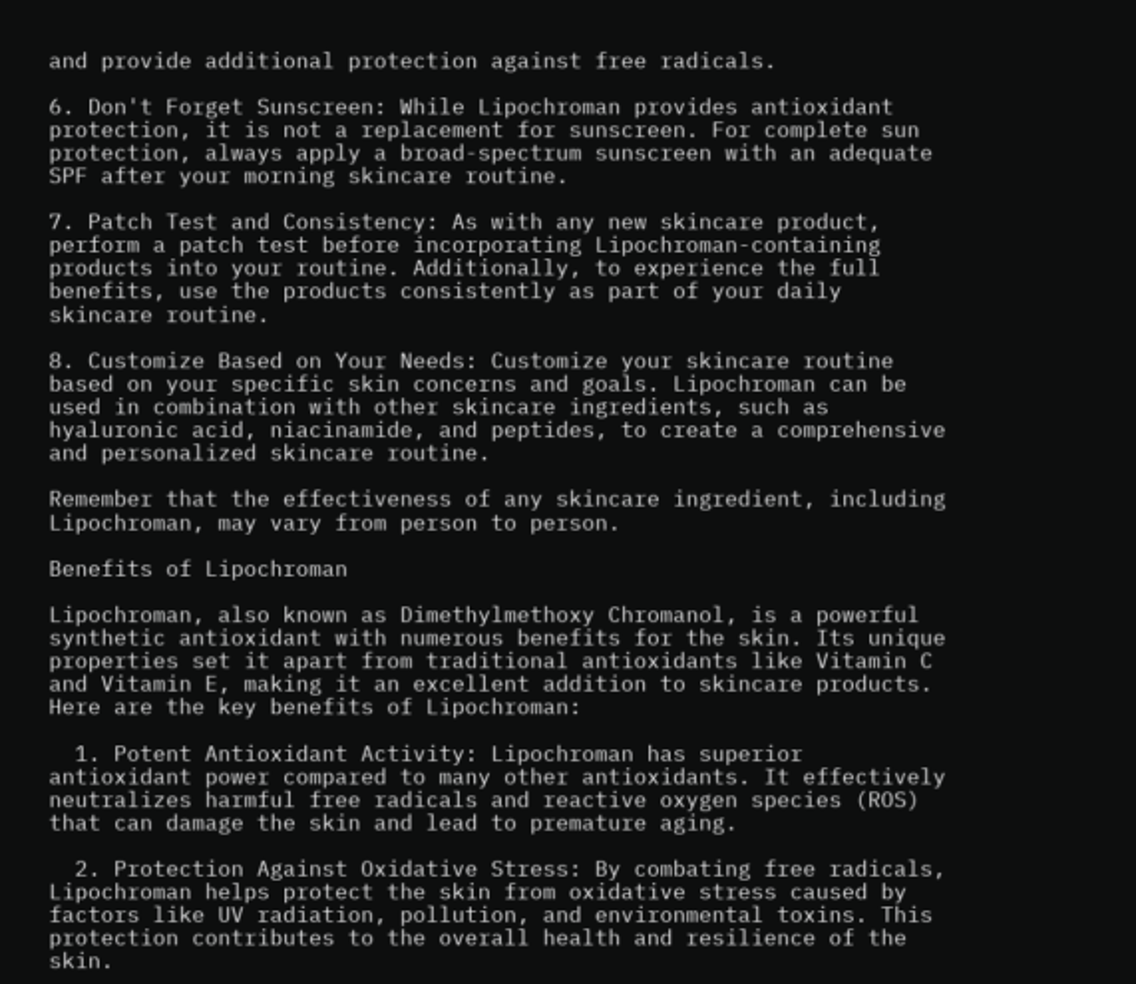and provide additional protection against free radicals.

6. Don't Forget Sunscreen: While Lipochroman provides antioxidant protection, it is not a replacement for sunscreen. For complete sun protection, always apply a broad-spectrum sunscreen with an adequate SPF after your morning skincare routine.

7. Patch Test and Consistency: As with any new skincare product, perform a patch test before incorporating Lipochroman-containing products into your routine. Additionally, to experience the full benefits, use the products consistently as part of your daily skincare routine.

8. Customize Based on Your Needs: Customize your skincare routine based on your specific skin concerns and goals. Lipochroman can be used in combination with other skincare ingredients, such as hyaluronic acid, niacinamide, and peptides, to create a comprehensive and personalized skincare routine.

Remember that the effectiveness of any skincare ingredient, including Lipochroman, may vary from person to person.

Benefits of Lipochroman

Lipochroman, also known as Dimethylmethoxy Chromanol, is a powerful synthetic antioxidant with numerous benefits for the skin. Its unique properties set it apart from traditional antioxidants like Vitamin C and Vitamin E, making it an excellent addition to skincare products. Here are the key benefits of Lipochroman:

  1. Potent Antioxidant Activity: Lipochroman has superior antioxidant power compared to many other antioxidants. It effectively neutralizes harmful free radicals and reactive oxygen species (ROS) that can damage the skin and lead to premature aging.

  2. Protection Against Oxidative Stress: By combating free radicals, Lipochroman helps protect the skin from oxidative stress caused by factors like UV radiation, pollution, and environmental toxins. This protection contributes to the overall health and resilience of the skin.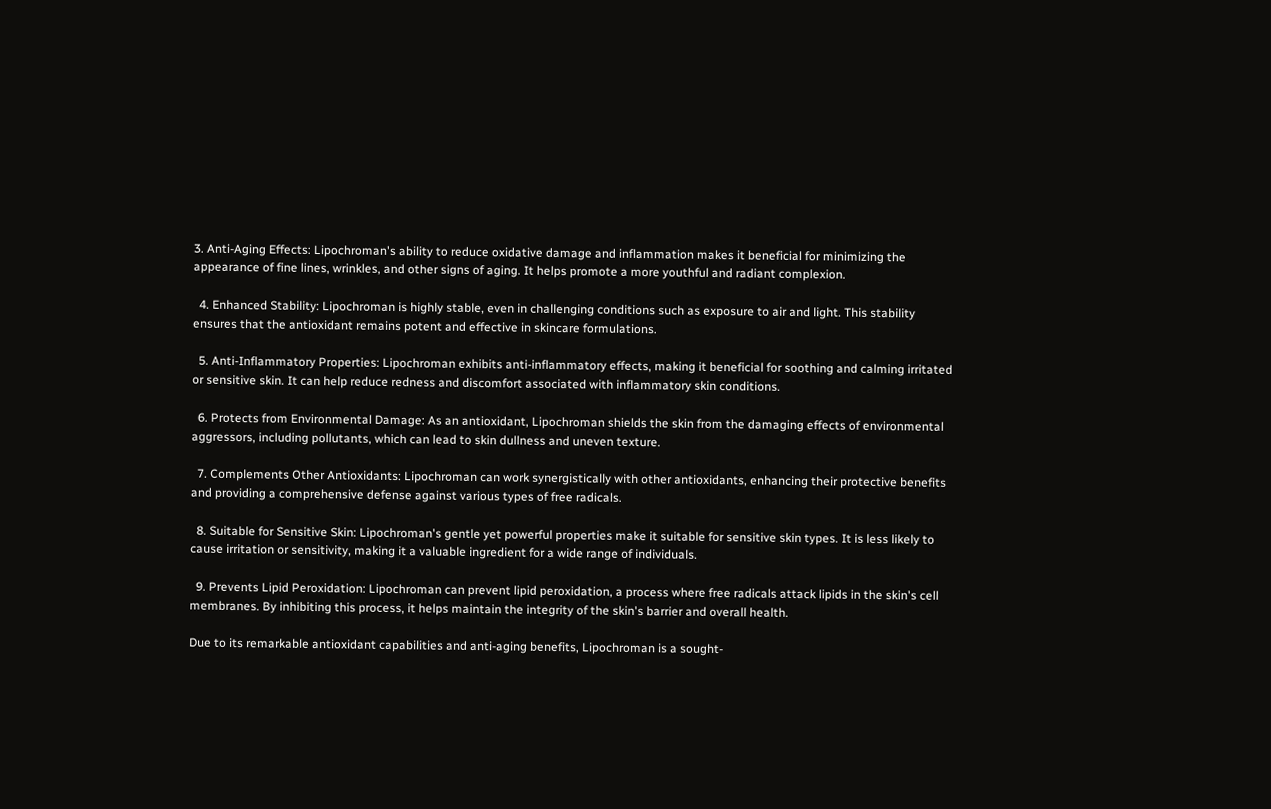3. Anti-Aging Effects: Lipochroman's ability to reduce oxidative damage and inflammation makes it beneficial for minimizing the appearance of fine lines, wrinkles, and other signs of aging. It helps promote a more youthful and radiant complexion.

  4. Enhanced Stability: Lipochroman is highly stable, even in challenging conditions such as exposure to air and light. This stability ensures that the antioxidant remains potent and effective in skincare formulations.

  5. Anti-Inflammatory Properties: Lipochroman exhibits anti-inflammatory effects, making it beneficial for soothing and calming irritated or sensitive skin. It can help reduce redness and discomfort associated with inflammatory skin conditions.

  6. Protects from Environmental Damage: As an antioxidant, Lipochroman shields the skin from the damaging effects of environmental aggressors, including pollutants, which can lead to skin dullness and uneven texture.

  7. Complements Other Antioxidants: Lipochroman can work synergistically with other antioxidants, enhancing their protective benefits and providing a comprehensive defense against various types of free radicals.

  8. Suitable for Sensitive Skin: Lipochroman's gentle yet powerful properties make it suitable for sensitive skin types. It is less likely to cause irritation or sensitivity, making it a valuable ingredient for a wide range of individuals.

  9. Prevents Lipid Peroxidation: Lipochroman can prevent lipid peroxidation, a process where free radicals attack lipids in the skin's cell membranes. By inhibiting this process, it helps maintain the integrity of the skin's barrier and overall health.

Due to its remarkable antioxidant capabilities and anti-aging benefits, Lipochroman is a sought-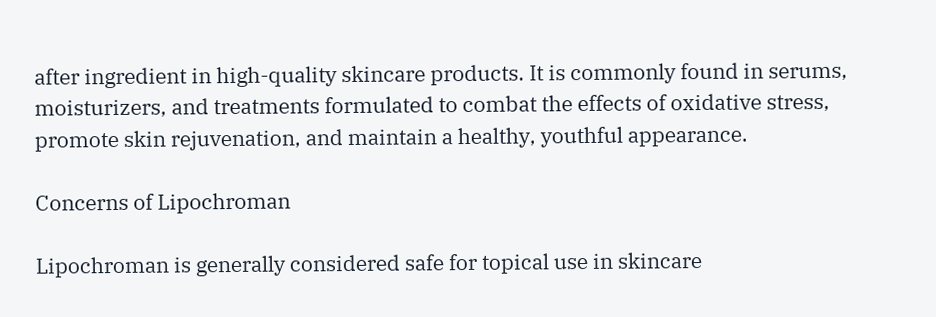after ingredient in high-quality skincare products. It is commonly found in serums, moisturizers, and treatments formulated to combat the effects of oxidative stress, promote skin rejuvenation, and maintain a healthy, youthful appearance.

Concerns of Lipochroman

Lipochroman is generally considered safe for topical use in skincare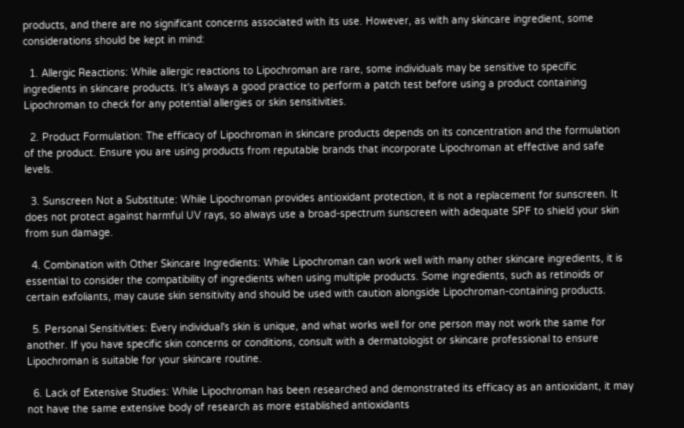products, and there are no significant concerns associated with its use. However, as with any skincare ingredient, some considerations should be kept in mind:

  1. Allergic Reactions: While allergic reactions to Lipochroman are rare, some individuals may be sensitive to specific ingredients in skincare products. It's always a good practice to perform a patch test before using a product containing Lipochroman to check for any potential allergies or skin sensitivities.

  2. Product Formulation: The efficacy of Lipochroman in skincare products depends on its concentration and the formulation of the product. Ensure you are using products from reputable brands that incorporate Lipochroman at effective and safe levels.

  3. Sunscreen Not a Substitute: While Lipochroman provides antioxidant protection, it is not a replacement for sunscreen. It does not protect against harmful UV rays, so always use a broad-spectrum sunscreen with adequate SPF to shield your skin from sun damage.

  4. Combination with Other Skincare Ingredients: While Lipochroman can work well with many other skincare ingredients, it is essential to consider the compatibility of ingredients when using multiple products. Some ingredients, such as retinoids or certain exfoliants, may cause skin sensitivity and should be used with caution alongside Lipochroman-containing products.

  5. Personal Sensitivities: Every individual's skin is unique, and what works well for one person may not work the same for another. If you have specific skin concerns or conditions, consult with a dermatologist or skincare professional to ensure Lipochroman is suitable for your skincare routine.

  6. Lack of Extensive Studies: While Lipochroman has been researched and demonstrated its efficacy as an antioxidant, it may not have the same extensive body of research as more established antioxidants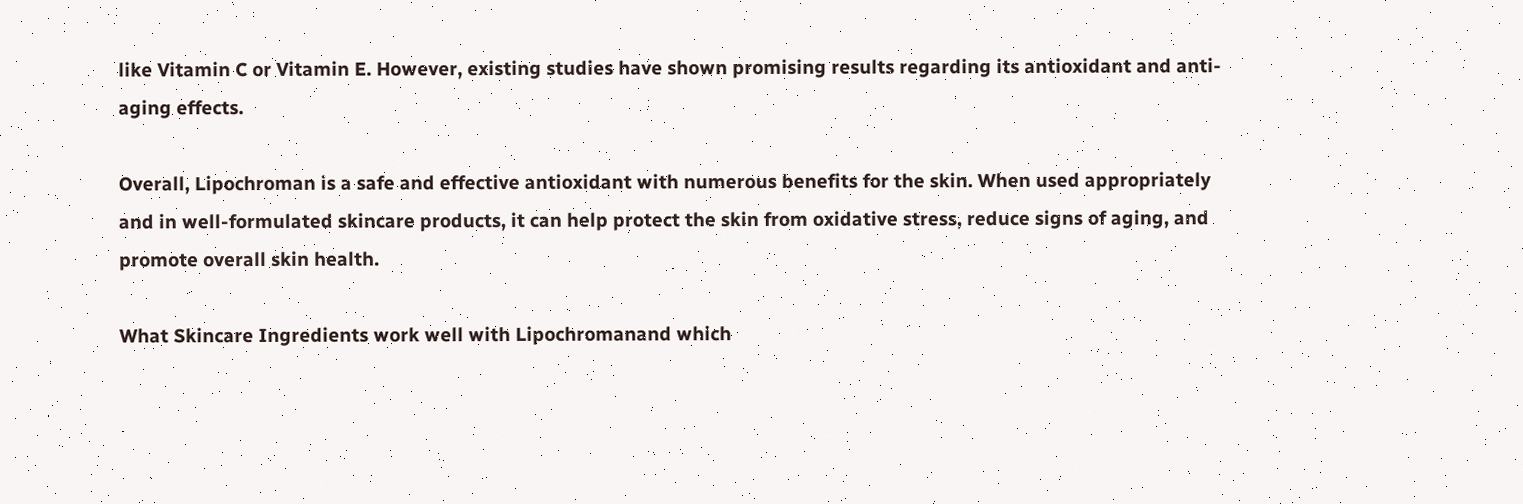like Vitamin C or Vitamin E. However, existing studies have shown promising results regarding its antioxidant and anti-aging effects.

Overall, Lipochroman is a safe and effective antioxidant with numerous benefits for the skin. When used appropriately and in well-formulated skincare products, it can help protect the skin from oxidative stress, reduce signs of aging, and promote overall skin health.

What Skincare Ingredients work well with Lipochromanand which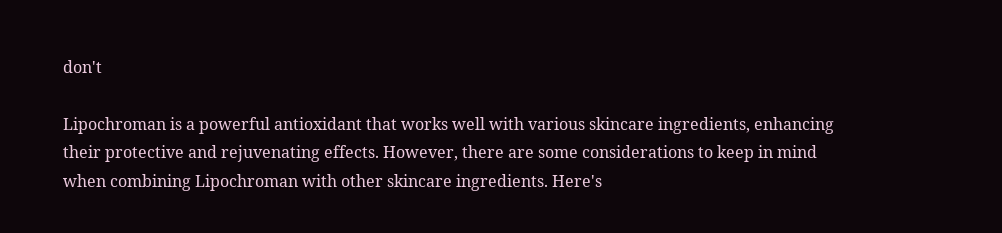don't

Lipochroman is a powerful antioxidant that works well with various skincare ingredients, enhancing their protective and rejuvenating effects. However, there are some considerations to keep in mind when combining Lipochroman with other skincare ingredients. Here's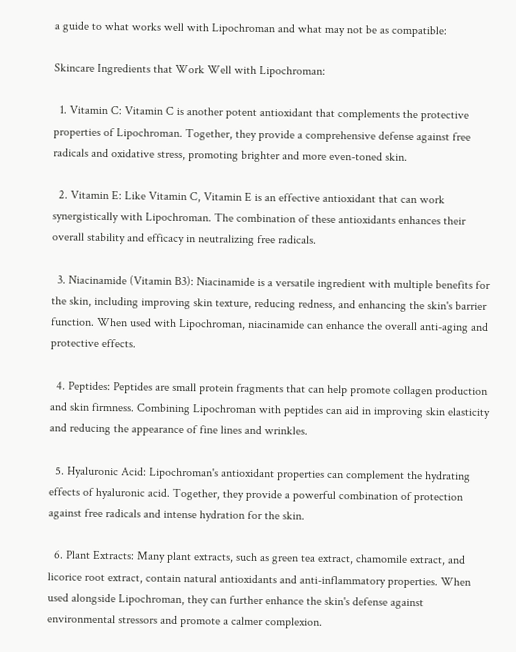a guide to what works well with Lipochroman and what may not be as compatible:

Skincare Ingredients that Work Well with Lipochroman:

  1. Vitamin C: Vitamin C is another potent antioxidant that complements the protective properties of Lipochroman. Together, they provide a comprehensive defense against free radicals and oxidative stress, promoting brighter and more even-toned skin.

  2. Vitamin E: Like Vitamin C, Vitamin E is an effective antioxidant that can work synergistically with Lipochroman. The combination of these antioxidants enhances their overall stability and efficacy in neutralizing free radicals.

  3. Niacinamide (Vitamin B3): Niacinamide is a versatile ingredient with multiple benefits for the skin, including improving skin texture, reducing redness, and enhancing the skin's barrier function. When used with Lipochroman, niacinamide can enhance the overall anti-aging and protective effects.

  4. Peptides: Peptides are small protein fragments that can help promote collagen production and skin firmness. Combining Lipochroman with peptides can aid in improving skin elasticity and reducing the appearance of fine lines and wrinkles.

  5. Hyaluronic Acid: Lipochroman's antioxidant properties can complement the hydrating effects of hyaluronic acid. Together, they provide a powerful combination of protection against free radicals and intense hydration for the skin.

  6. Plant Extracts: Many plant extracts, such as green tea extract, chamomile extract, and licorice root extract, contain natural antioxidants and anti-inflammatory properties. When used alongside Lipochroman, they can further enhance the skin's defense against environmental stressors and promote a calmer complexion.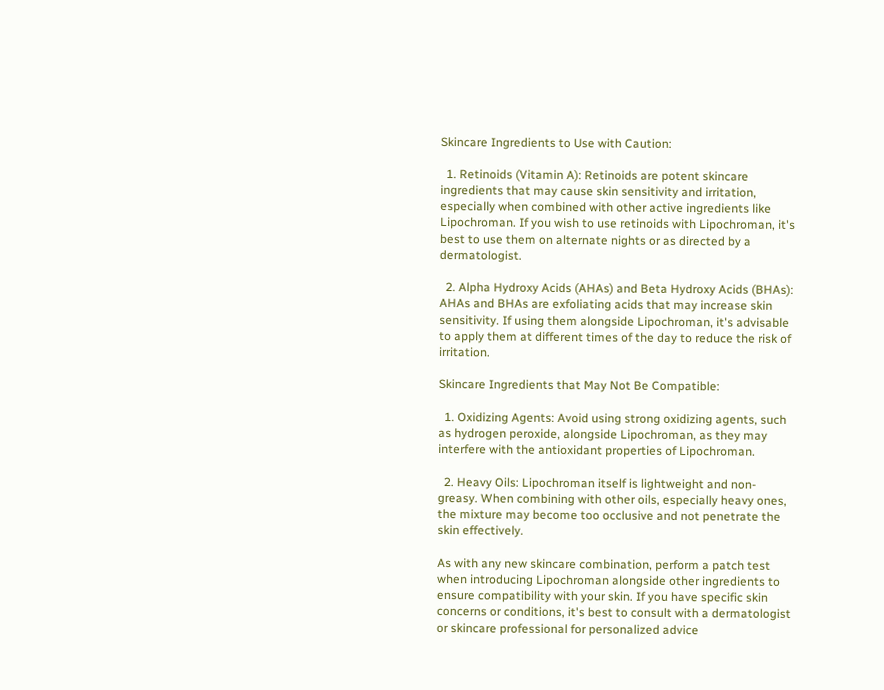Skincare Ingredients to Use with Caution:

  1. Retinoids (Vitamin A): Retinoids are potent skincare ingredients that may cause skin sensitivity and irritation, especially when combined with other active ingredients like Lipochroman. If you wish to use retinoids with Lipochroman, it's best to use them on alternate nights or as directed by a dermatologist.

  2. Alpha Hydroxy Acids (AHAs) and Beta Hydroxy Acids (BHAs): AHAs and BHAs are exfoliating acids that may increase skin sensitivity. If using them alongside Lipochroman, it's advisable to apply them at different times of the day to reduce the risk of irritation.

Skincare Ingredients that May Not Be Compatible:

  1. Oxidizing Agents: Avoid using strong oxidizing agents, such as hydrogen peroxide, alongside Lipochroman, as they may interfere with the antioxidant properties of Lipochroman.

  2. Heavy Oils: Lipochroman itself is lightweight and non-greasy. When combining with other oils, especially heavy ones, the mixture may become too occlusive and not penetrate the skin effectively.

As with any new skincare combination, perform a patch test when introducing Lipochroman alongside other ingredients to ensure compatibility with your skin. If you have specific skin concerns or conditions, it's best to consult with a dermatologist or skincare professional for personalized advice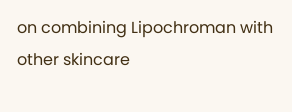on combining Lipochroman with other skincare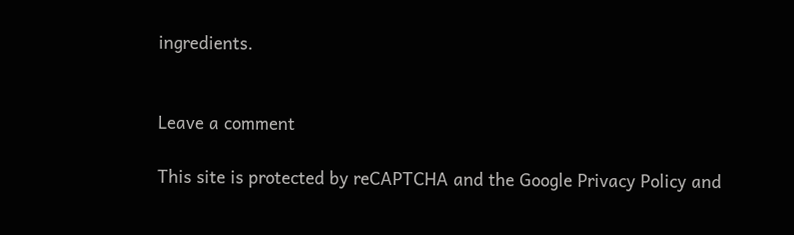ingredients.


Leave a comment

This site is protected by reCAPTCHA and the Google Privacy Policy and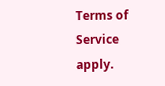Terms of Service apply.